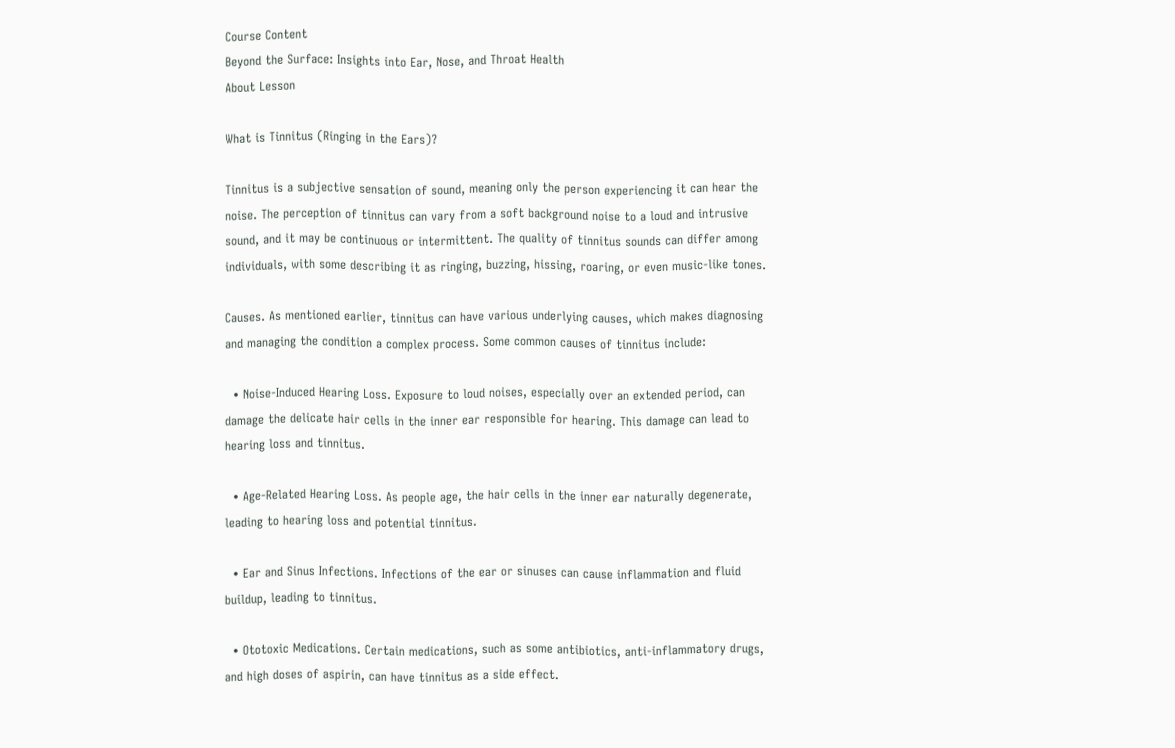Course Content
Beyond the Surface: Insights into Ear, Nose, and Throat Health
About Lesson

What is Tinnitus (Ringing in the Ears)?

Tinnitus is a subjective sensation of sound, meaning only the person experiencing it can hear the noise. The perception of tinnitus can vary from a soft background noise to a loud and intrusive sound, and it may be continuous or intermittent. The quality of tinnitus sounds can differ among individuals, with some describing it as ringing, buzzing, hissing, roaring, or even music-like tones.

Causes. As mentioned earlier, tinnitus can have various underlying causes, which makes diagnosing and managing the condition a complex process. Some common causes of tinnitus include:

  • Noise-Induced Hearing Loss. Exposure to loud noises, especially over an extended period, can damage the delicate hair cells in the inner ear responsible for hearing. This damage can lead to hearing loss and tinnitus.

  • Age-Related Hearing Loss. As people age, the hair cells in the inner ear naturally degenerate, leading to hearing loss and potential tinnitus.

  • Ear and Sinus Infections. Infections of the ear or sinuses can cause inflammation and fluid buildup, leading to tinnitus.

  • Ototoxic Medications. Certain medications, such as some antibiotics, anti-inflammatory drugs, and high doses of aspirin, can have tinnitus as a side effect.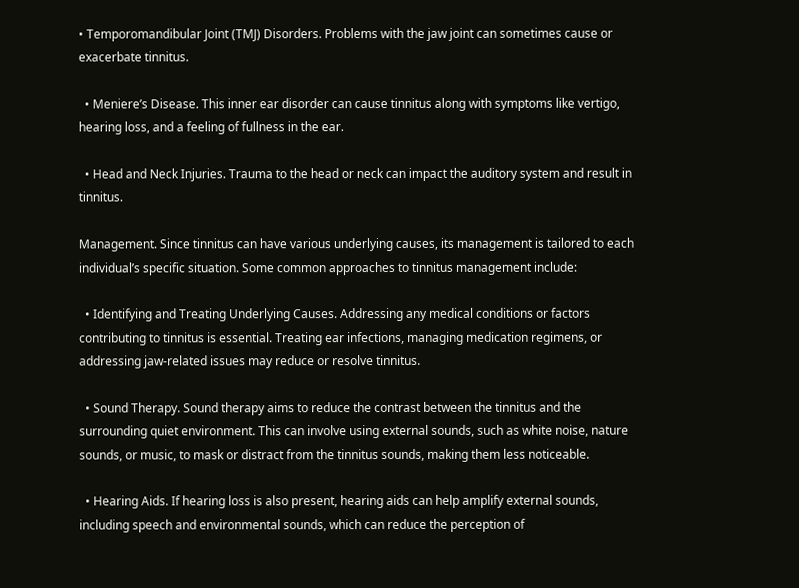• Temporomandibular Joint (TMJ) Disorders. Problems with the jaw joint can sometimes cause or exacerbate tinnitus.

  • Meniere’s Disease. This inner ear disorder can cause tinnitus along with symptoms like vertigo, hearing loss, and a feeling of fullness in the ear.

  • Head and Neck Injuries. Trauma to the head or neck can impact the auditory system and result in tinnitus.

Management. Since tinnitus can have various underlying causes, its management is tailored to each individual’s specific situation. Some common approaches to tinnitus management include:

  • Identifying and Treating Underlying Causes. Addressing any medical conditions or factors contributing to tinnitus is essential. Treating ear infections, managing medication regimens, or addressing jaw-related issues may reduce or resolve tinnitus.

  • Sound Therapy. Sound therapy aims to reduce the contrast between the tinnitus and the surrounding quiet environment. This can involve using external sounds, such as white noise, nature sounds, or music, to mask or distract from the tinnitus sounds, making them less noticeable.

  • Hearing Aids. If hearing loss is also present, hearing aids can help amplify external sounds, including speech and environmental sounds, which can reduce the perception of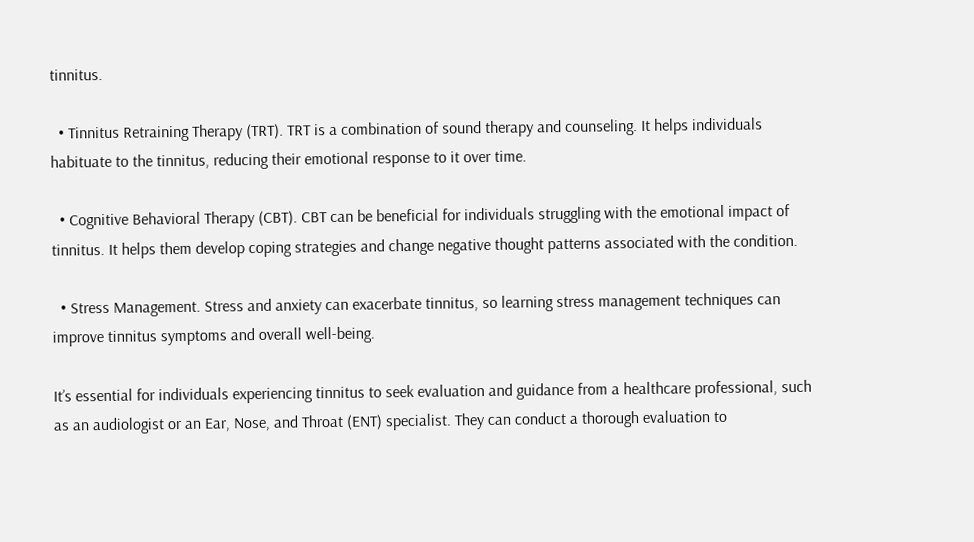tinnitus.

  • Tinnitus Retraining Therapy (TRT). TRT is a combination of sound therapy and counseling. It helps individuals habituate to the tinnitus, reducing their emotional response to it over time.

  • Cognitive Behavioral Therapy (CBT). CBT can be beneficial for individuals struggling with the emotional impact of tinnitus. It helps them develop coping strategies and change negative thought patterns associated with the condition.

  • Stress Management. Stress and anxiety can exacerbate tinnitus, so learning stress management techniques can improve tinnitus symptoms and overall well-being.

It’s essential for individuals experiencing tinnitus to seek evaluation and guidance from a healthcare professional, such as an audiologist or an Ear, Nose, and Throat (ENT) specialist. They can conduct a thorough evaluation to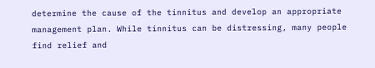determine the cause of the tinnitus and develop an appropriate management plan. While tinnitus can be distressing, many people find relief and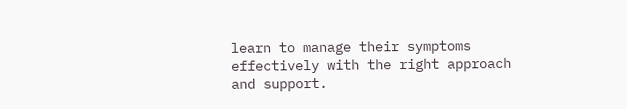learn to manage their symptoms effectively with the right approach and support.